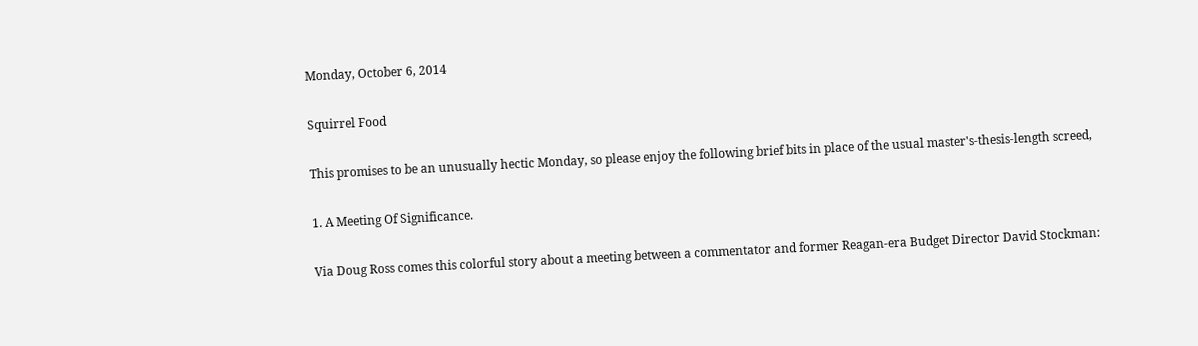Monday, October 6, 2014

Squirrel Food

This promises to be an unusually hectic Monday, so please enjoy the following brief bits in place of the usual master's-thesis-length screed,

1. A Meeting Of Significance.

Via Doug Ross comes this colorful story about a meeting between a commentator and former Reagan-era Budget Director David Stockman: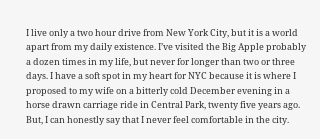I live only a two hour drive from New York City, but it is a world apart from my daily existence. I’ve visited the Big Apple probably a dozen times in my life, but never for longer than two or three days. I have a soft spot in my heart for NYC because it is where I proposed to my wife on a bitterly cold December evening in a horse drawn carriage ride in Central Park, twenty five years ago. But, I can honestly say that I never feel comfortable in the city.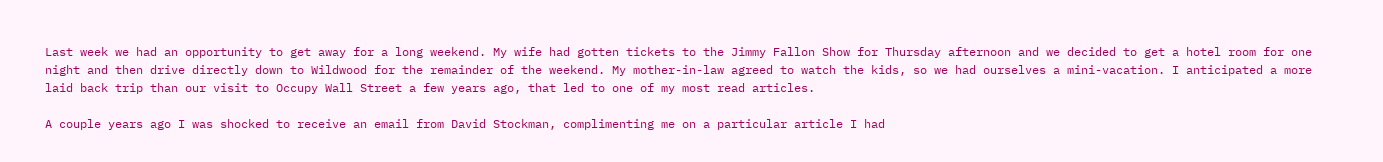Last week we had an opportunity to get away for a long weekend. My wife had gotten tickets to the Jimmy Fallon Show for Thursday afternoon and we decided to get a hotel room for one night and then drive directly down to Wildwood for the remainder of the weekend. My mother-in-law agreed to watch the kids, so we had ourselves a mini-vacation. I anticipated a more laid back trip than our visit to Occupy Wall Street a few years ago, that led to one of my most read articles.

A couple years ago I was shocked to receive an email from David Stockman, complimenting me on a particular article I had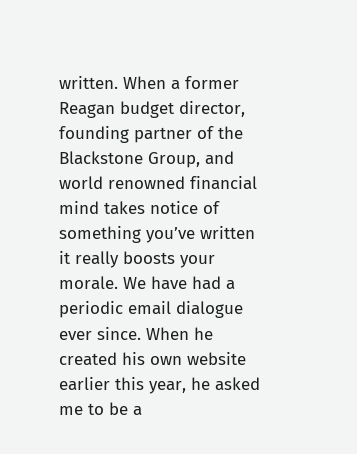written. When a former Reagan budget director, founding partner of the Blackstone Group, and world renowned financial mind takes notice of something you’ve written it really boosts your morale. We have had a periodic email dialogue ever since. When he created his own website earlier this year, he asked me to be a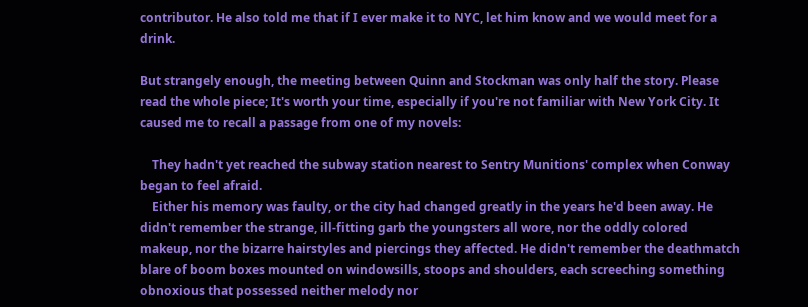contributor. He also told me that if I ever make it to NYC, let him know and we would meet for a drink.

But strangely enough, the meeting between Quinn and Stockman was only half the story. Please read the whole piece; It's worth your time, especially if you're not familiar with New York City. It caused me to recall a passage from one of my novels:

    They hadn't yet reached the subway station nearest to Sentry Munitions' complex when Conway began to feel afraid.
    Either his memory was faulty, or the city had changed greatly in the years he'd been away. He didn't remember the strange, ill-fitting garb the youngsters all wore, nor the oddly colored makeup, nor the bizarre hairstyles and piercings they affected. He didn't remember the deathmatch blare of boom boxes mounted on windowsills, stoops and shoulders, each screeching something obnoxious that possessed neither melody nor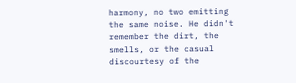harmony, no two emitting the same noise. He didn't remember the dirt, the smells, or the casual discourtesy of the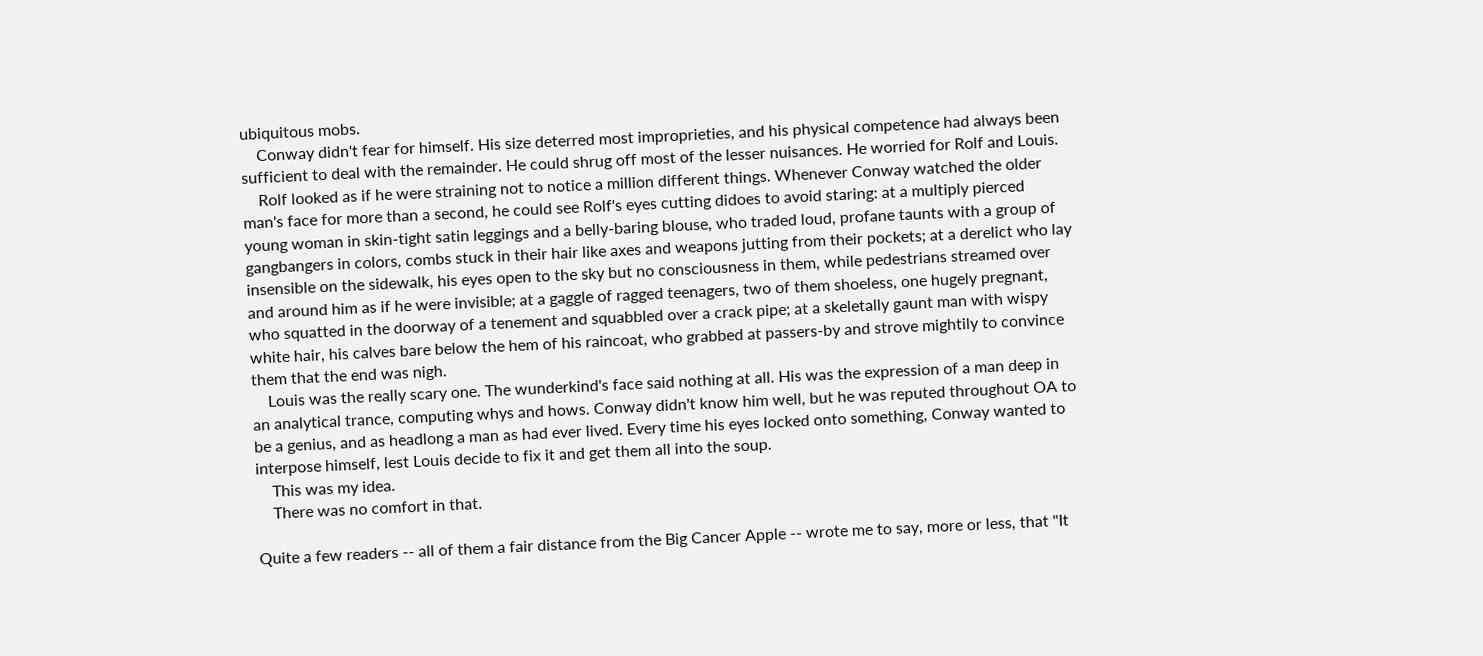ubiquitous mobs.
    Conway didn't fear for himself. His size deterred most improprieties, and his physical competence had always been sufficient to deal with the remainder. He could shrug off most of the lesser nuisances. He worried for Rolf and Louis.
    Rolf looked as if he were straining not to notice a million different things. Whenever Conway watched the older man's face for more than a second, he could see Rolf's eyes cutting didoes to avoid staring: at a multiply pierced young woman in skin-tight satin leggings and a belly-baring blouse, who traded loud, profane taunts with a group of gangbangers in colors, combs stuck in their hair like axes and weapons jutting from their pockets; at a derelict who lay insensible on the sidewalk, his eyes open to the sky but no consciousness in them, while pedestrians streamed over and around him as if he were invisible; at a gaggle of ragged teenagers, two of them shoeless, one hugely pregnant, who squatted in the doorway of a tenement and squabbled over a crack pipe; at a skeletally gaunt man with wispy white hair, his calves bare below the hem of his raincoat, who grabbed at passers-by and strove mightily to convince them that the end was nigh.
    Louis was the really scary one. The wunderkind's face said nothing at all. His was the expression of a man deep in an analytical trance, computing whys and hows. Conway didn't know him well, but he was reputed throughout OA to be a genius, and as headlong a man as had ever lived. Every time his eyes locked onto something, Conway wanted to interpose himself, lest Louis decide to fix it and get them all into the soup.
    This was my idea.
    There was no comfort in that.

Quite a few readers -- all of them a fair distance from the Big Cancer Apple -- wrote me to say, more or less, that "It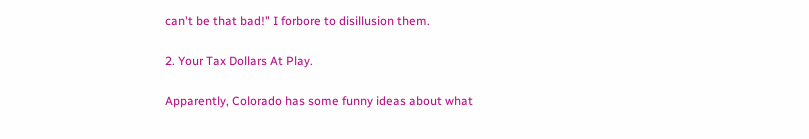can't be that bad!" I forbore to disillusion them.

2. Your Tax Dollars At Play.

Apparently, Colorado has some funny ideas about what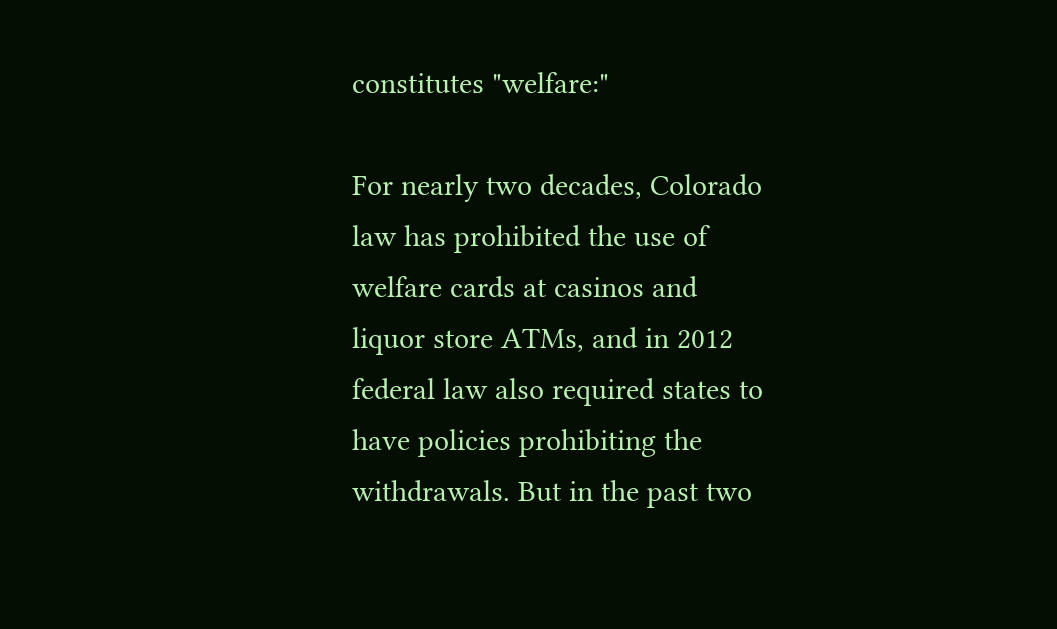constitutes "welfare:"

For nearly two decades, Colorado law has prohibited the use of welfare cards at casinos and liquor store ATMs, and in 2012 federal law also required states to have policies prohibiting the withdrawals. But in the past two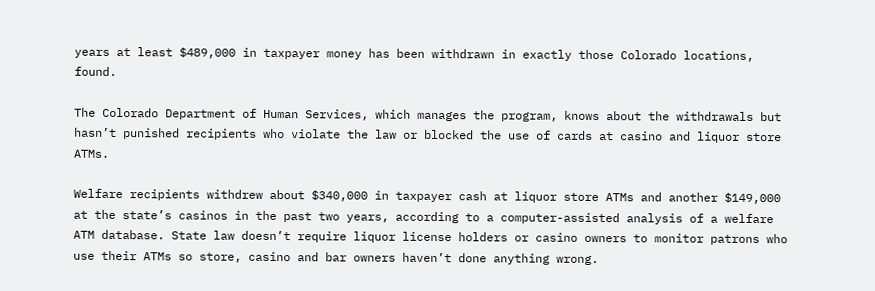years at least $489,000 in taxpayer money has been withdrawn in exactly those Colorado locations, found.

The Colorado Department of Human Services, which manages the program, knows about the withdrawals but hasn’t punished recipients who violate the law or blocked the use of cards at casino and liquor store ATMs.

Welfare recipients withdrew about $340,000 in taxpayer cash at liquor store ATMs and another $149,000 at the state’s casinos in the past two years, according to a computer-assisted analysis of a welfare ATM database. State law doesn’t require liquor license holders or casino owners to monitor patrons who use their ATMs so store, casino and bar owners haven’t done anything wrong.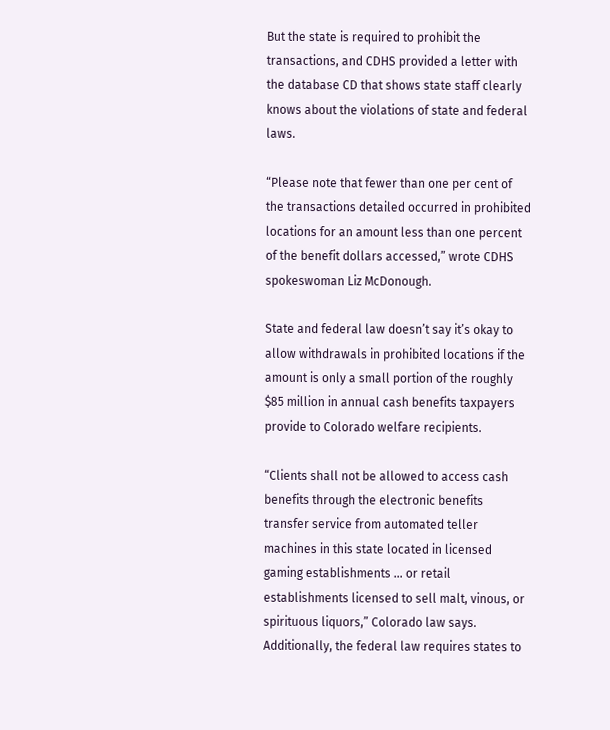But the state is required to prohibit the transactions, and CDHS provided a letter with the database CD that shows state staff clearly knows about the violations of state and federal laws.

“Please note that fewer than one per cent of the transactions detailed occurred in prohibited locations for an amount less than one percent of the benefit dollars accessed,” wrote CDHS spokeswoman Liz McDonough.

State and federal law doesn’t say it’s okay to allow withdrawals in prohibited locations if the amount is only a small portion of the roughly $85 million in annual cash benefits taxpayers provide to Colorado welfare recipients.

“Clients shall not be allowed to access cash benefits through the electronic benefits transfer service from automated teller machines in this state located in licensed gaming establishments … or retail establishments licensed to sell malt, vinous, or spirituous liquors,” Colorado law says. Additionally, the federal law requires states to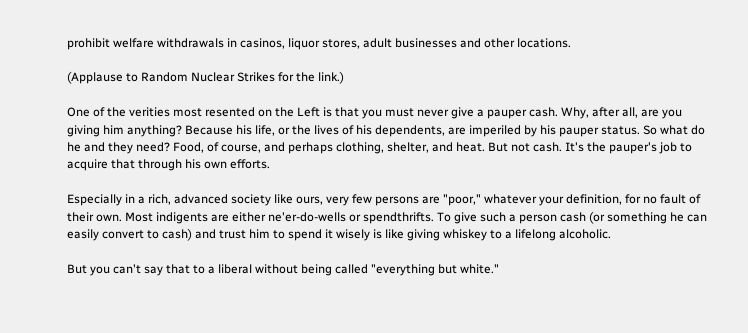prohibit welfare withdrawals in casinos, liquor stores, adult businesses and other locations.

(Applause to Random Nuclear Strikes for the link.)

One of the verities most resented on the Left is that you must never give a pauper cash. Why, after all, are you giving him anything? Because his life, or the lives of his dependents, are imperiled by his pauper status. So what do he and they need? Food, of course, and perhaps clothing, shelter, and heat. But not cash. It's the pauper's job to acquire that through his own efforts.

Especially in a rich, advanced society like ours, very few persons are "poor," whatever your definition, for no fault of their own. Most indigents are either ne'er-do-wells or spendthrifts. To give such a person cash (or something he can easily convert to cash) and trust him to spend it wisely is like giving whiskey to a lifelong alcoholic.

But you can't say that to a liberal without being called "everything but white."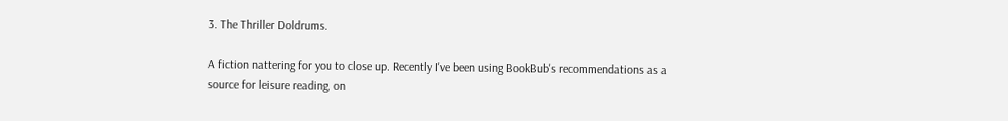3. The Thriller Doldrums.

A fiction nattering for you to close up. Recently I've been using BookBub's recommendations as a source for leisure reading, on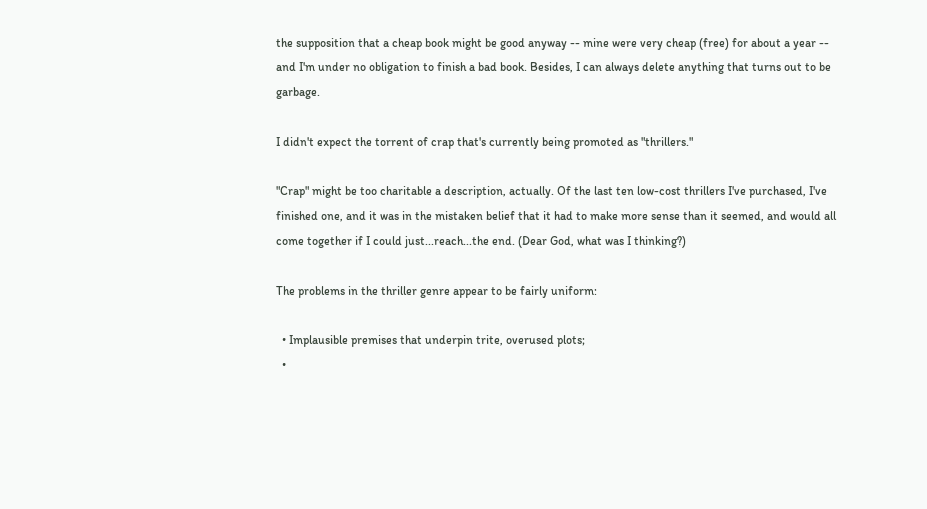the supposition that a cheap book might be good anyway -- mine were very cheap (free) for about a year -- and I'm under no obligation to finish a bad book. Besides, I can always delete anything that turns out to be garbage.

I didn't expect the torrent of crap that's currently being promoted as "thrillers."

"Crap" might be too charitable a description, actually. Of the last ten low-cost thrillers I've purchased, I've finished one, and it was in the mistaken belief that it had to make more sense than it seemed, and would all come together if I could just...reach...the end. (Dear God, what was I thinking?)

The problems in the thriller genre appear to be fairly uniform:

  • Implausible premises that underpin trite, overused plots;
  •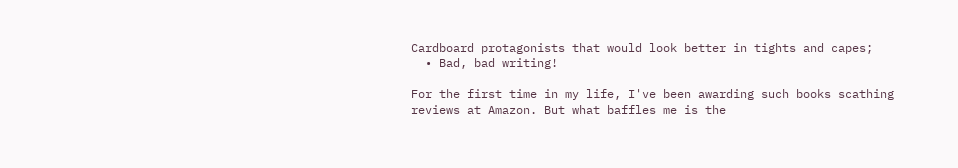Cardboard protagonists that would look better in tights and capes;
  • Bad, bad writing!

For the first time in my life, I've been awarding such books scathing reviews at Amazon. But what baffles me is the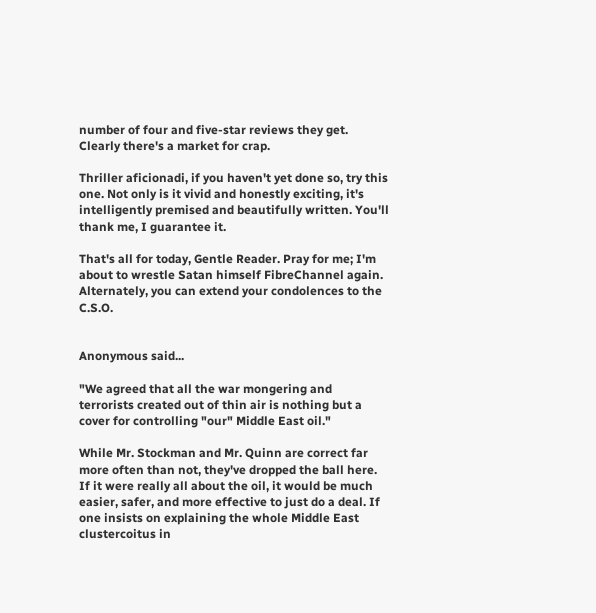number of four and five-star reviews they get. Clearly there's a market for crap.

Thriller aficionadi, if you haven't yet done so, try this one. Not only is it vivid and honestly exciting, it's intelligently premised and beautifully written. You'll thank me, I guarantee it.

That's all for today, Gentle Reader. Pray for me; I'm about to wrestle Satan himself FibreChannel again. Alternately, you can extend your condolences to the C.S.O.


Anonymous said...

"We agreed that all the war mongering and terrorists created out of thin air is nothing but a cover for controlling "our" Middle East oil."

While Mr. Stockman and Mr. Quinn are correct far more often than not, they've dropped the ball here. If it were really all about the oil, it would be much easier, safer, and more effective to just do a deal. If one insists on explaining the whole Middle East clustercoitus in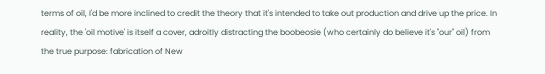terms of oil, I'd be more inclined to credit the theory that it's intended to take out production and drive up the price. In reality, the 'oil motive' is itself a cover, adroitly distracting the boobeosie (who certainly do believe it's "our" oil) from the true purpose: fabrication of New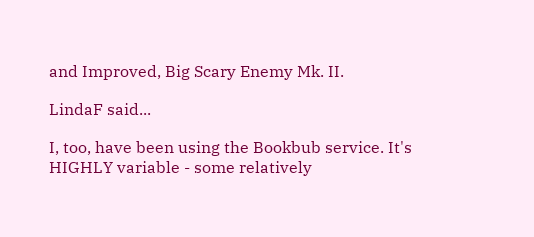and Improved, Big Scary Enemy Mk. II.

LindaF said...

I, too, have been using the Bookbub service. It's HIGHLY variable - some relatively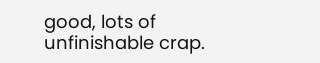good, lots of unfinishable crap.